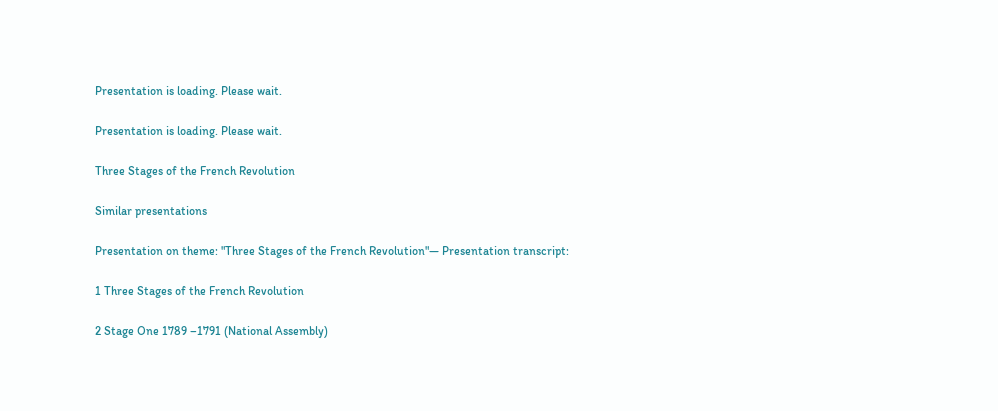Presentation is loading. Please wait.

Presentation is loading. Please wait.

Three Stages of the French Revolution

Similar presentations

Presentation on theme: "Three Stages of the French Revolution"— Presentation transcript:

1 Three Stages of the French Revolution

2 Stage One 1789 –1791 (National Assembly)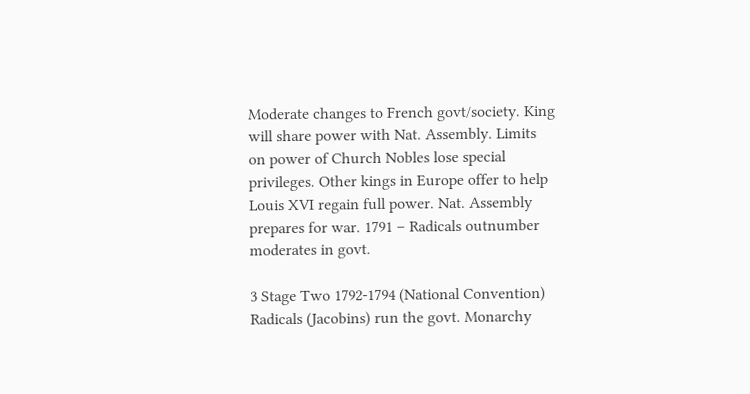Moderate changes to French govt/society. King will share power with Nat. Assembly. Limits on power of Church Nobles lose special privileges. Other kings in Europe offer to help Louis XVI regain full power. Nat. Assembly prepares for war. 1791 – Radicals outnumber moderates in govt.

3 Stage Two 1792-1794 (National Convention)
Radicals (Jacobins) run the govt. Monarchy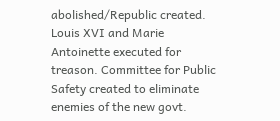abolished/Republic created. Louis XVI and Marie Antoinette executed for treason. Committee for Public Safety created to eliminate enemies of the new govt.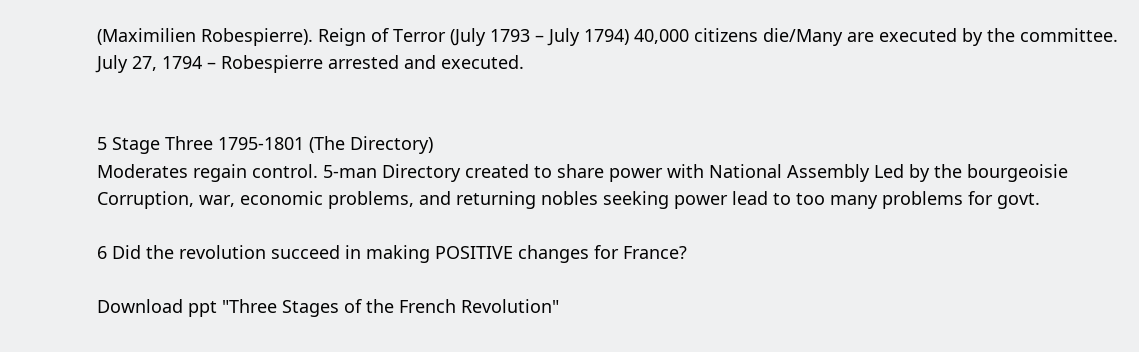(Maximilien Robespierre). Reign of Terror (July 1793 – July 1794) 40,000 citizens die/Many are executed by the committee. July 27, 1794 – Robespierre arrested and executed.


5 Stage Three 1795-1801 (The Directory)
Moderates regain control. 5-man Directory created to share power with National Assembly Led by the bourgeoisie Corruption, war, economic problems, and returning nobles seeking power lead to too many problems for govt.

6 Did the revolution succeed in making POSITIVE changes for France?

Download ppt "Three Stages of the French Revolution"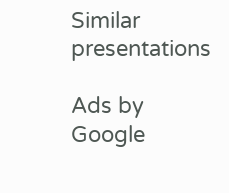Similar presentations

Ads by Google